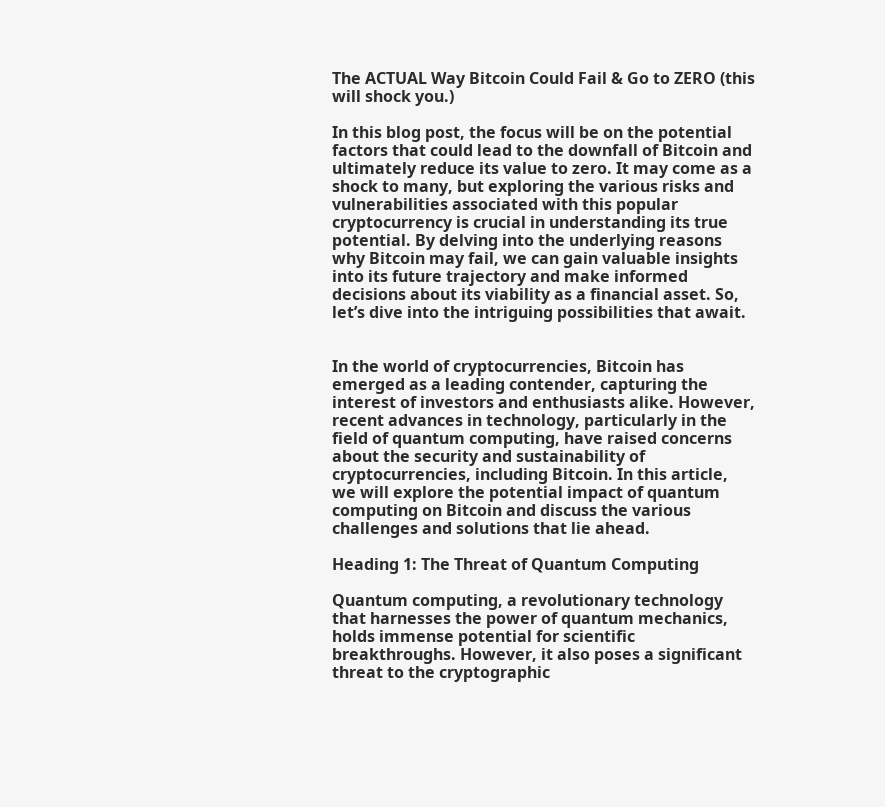The ACTUAL Way Bitcoin Could Fail & Go to ZERO (this will shock you.)

In this blog post, the focus will be on the potential factors that could lead to the downfall of Bitcoin and ultimately reduce its value to zero. It may come as a shock to many, but exploring the various risks and vulnerabilities associated with this popular cryptocurrency is crucial in understanding its true potential. By delving into the underlying reasons why Bitcoin may fail, we can gain valuable insights into its future trajectory and make informed decisions about its viability as a financial asset. So, let’s dive into the intriguing possibilities that await.


In the world of cryptocurrencies, Bitcoin has emerged as a leading contender, capturing the interest of investors and enthusiasts alike. However, recent advances in technology, particularly in the field of quantum computing, have raised concerns about the security and sustainability of cryptocurrencies, including Bitcoin. In this article, we will explore the potential impact of quantum computing on Bitcoin and discuss the various challenges and solutions that lie ahead.

Heading 1: The Threat of Quantum Computing

Quantum computing, a revolutionary technology that harnesses the power of quantum mechanics, holds immense potential for scientific breakthroughs. However, it also poses a significant threat to the cryptographic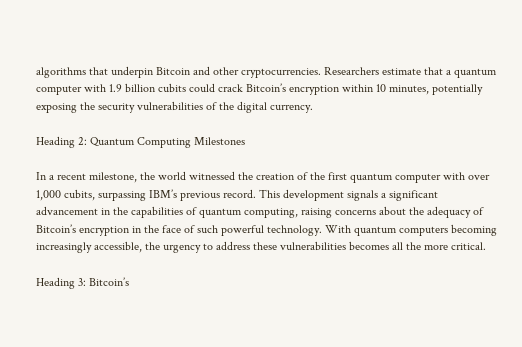algorithms that underpin Bitcoin and other cryptocurrencies. Researchers estimate that a quantum computer with 1.9 billion cubits could crack Bitcoin’s encryption within 10 minutes, potentially exposing the security vulnerabilities of the digital currency.

Heading 2: Quantum Computing Milestones

In a recent milestone, the world witnessed the creation of the first quantum computer with over 1,000 cubits, surpassing IBM’s previous record. This development signals a significant advancement in the capabilities of quantum computing, raising concerns about the adequacy of Bitcoin’s encryption in the face of such powerful technology. With quantum computers becoming increasingly accessible, the urgency to address these vulnerabilities becomes all the more critical.

Heading 3: Bitcoin’s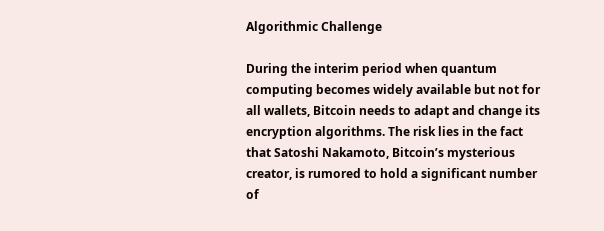Algorithmic Challenge

During the interim period when quantum computing becomes widely available but not for all wallets, Bitcoin needs to adapt and change its encryption algorithms. The risk lies in the fact that Satoshi Nakamoto, Bitcoin’s mysterious creator, is rumored to hold a significant number of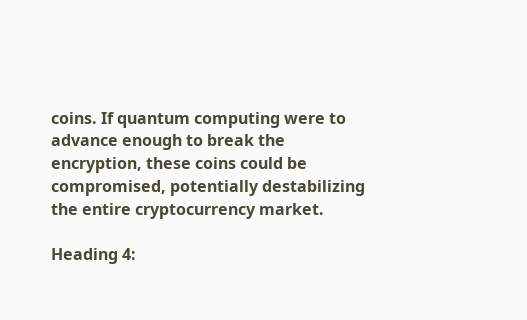coins. If quantum computing were to advance enough to break the encryption, these coins could be compromised, potentially destabilizing the entire cryptocurrency market.

Heading 4: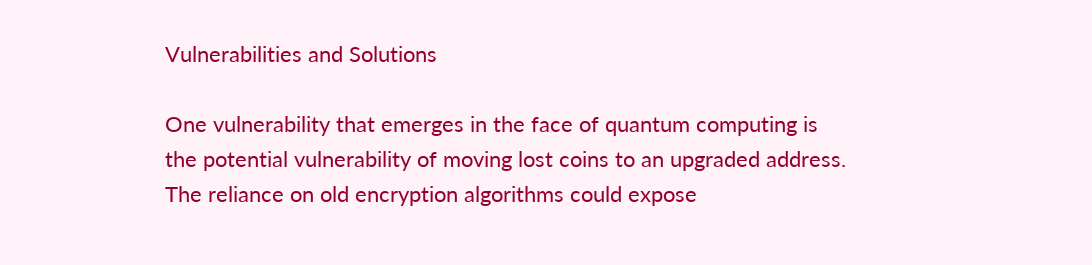Vulnerabilities and Solutions

One vulnerability that emerges in the face of quantum computing is the potential vulnerability of moving lost coins to an upgraded address. The reliance on old encryption algorithms could expose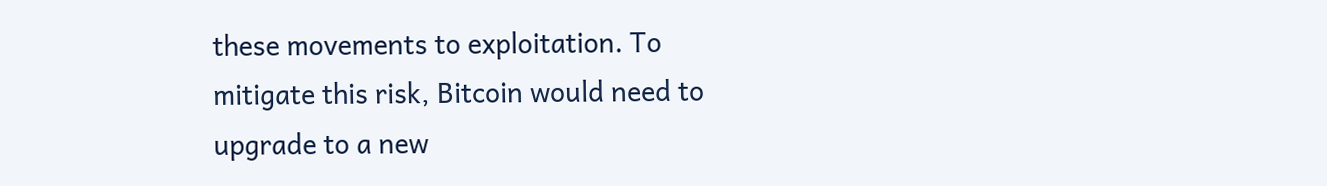these movements to exploitation. To mitigate this risk, Bitcoin would need to upgrade to a new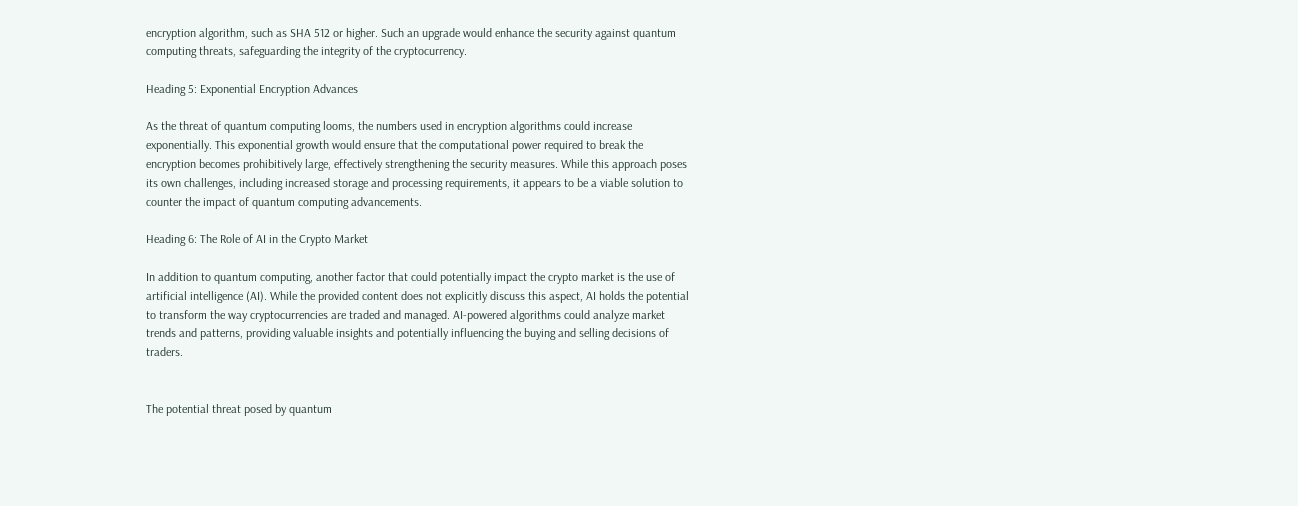encryption algorithm, such as SHA 512 or higher. Such an upgrade would enhance the security against quantum computing threats, safeguarding the integrity of the cryptocurrency.

Heading 5: Exponential Encryption Advances

As the threat of quantum computing looms, the numbers used in encryption algorithms could increase exponentially. This exponential growth would ensure that the computational power required to break the encryption becomes prohibitively large, effectively strengthening the security measures. While this approach poses its own challenges, including increased storage and processing requirements, it appears to be a viable solution to counter the impact of quantum computing advancements.

Heading 6: The Role of AI in the Crypto Market

In addition to quantum computing, another factor that could potentially impact the crypto market is the use of artificial intelligence (AI). While the provided content does not explicitly discuss this aspect, AI holds the potential to transform the way cryptocurrencies are traded and managed. AI-powered algorithms could analyze market trends and patterns, providing valuable insights and potentially influencing the buying and selling decisions of traders.


The potential threat posed by quantum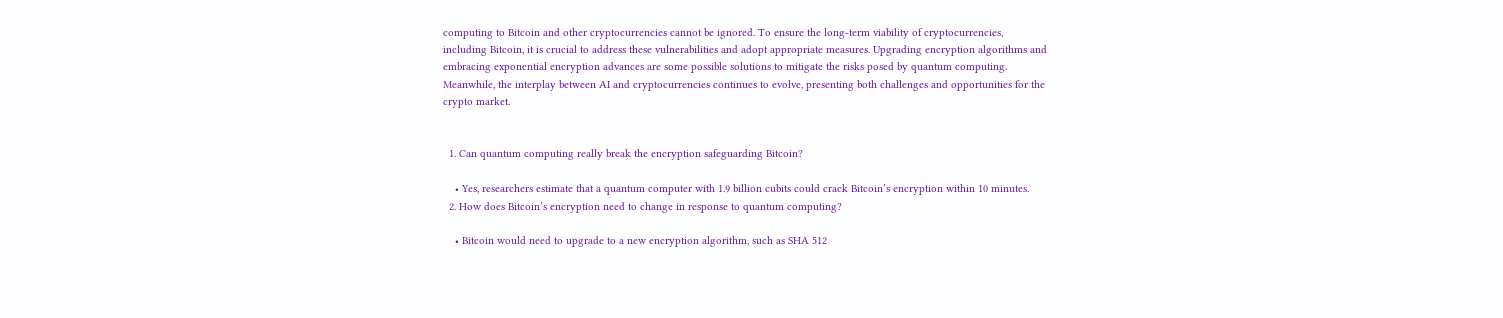computing to Bitcoin and other cryptocurrencies cannot be ignored. To ensure the long-term viability of cryptocurrencies, including Bitcoin, it is crucial to address these vulnerabilities and adopt appropriate measures. Upgrading encryption algorithms and embracing exponential encryption advances are some possible solutions to mitigate the risks posed by quantum computing. Meanwhile, the interplay between AI and cryptocurrencies continues to evolve, presenting both challenges and opportunities for the crypto market.


  1. Can quantum computing really break the encryption safeguarding Bitcoin?

    • Yes, researchers estimate that a quantum computer with 1.9 billion cubits could crack Bitcoin’s encryption within 10 minutes.
  2. How does Bitcoin’s encryption need to change in response to quantum computing?

    • Bitcoin would need to upgrade to a new encryption algorithm, such as SHA 512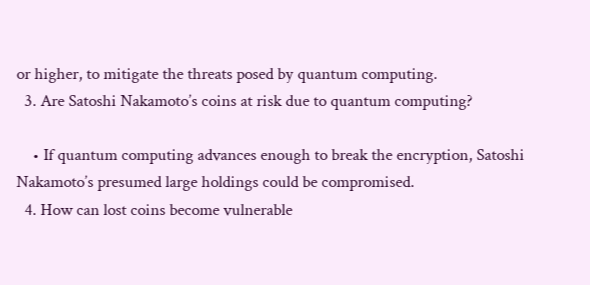or higher, to mitigate the threats posed by quantum computing.
  3. Are Satoshi Nakamoto’s coins at risk due to quantum computing?

    • If quantum computing advances enough to break the encryption, Satoshi Nakamoto’s presumed large holdings could be compromised.
  4. How can lost coins become vulnerable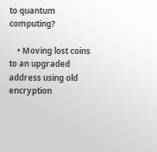to quantum computing?

    • Moving lost coins to an upgraded address using old encryption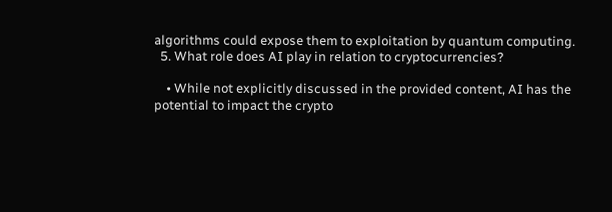algorithms could expose them to exploitation by quantum computing.
  5. What role does AI play in relation to cryptocurrencies?

    • While not explicitly discussed in the provided content, AI has the potential to impact the crypto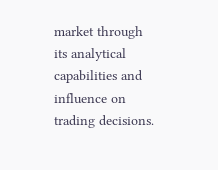market through its analytical capabilities and influence on trading decisions.